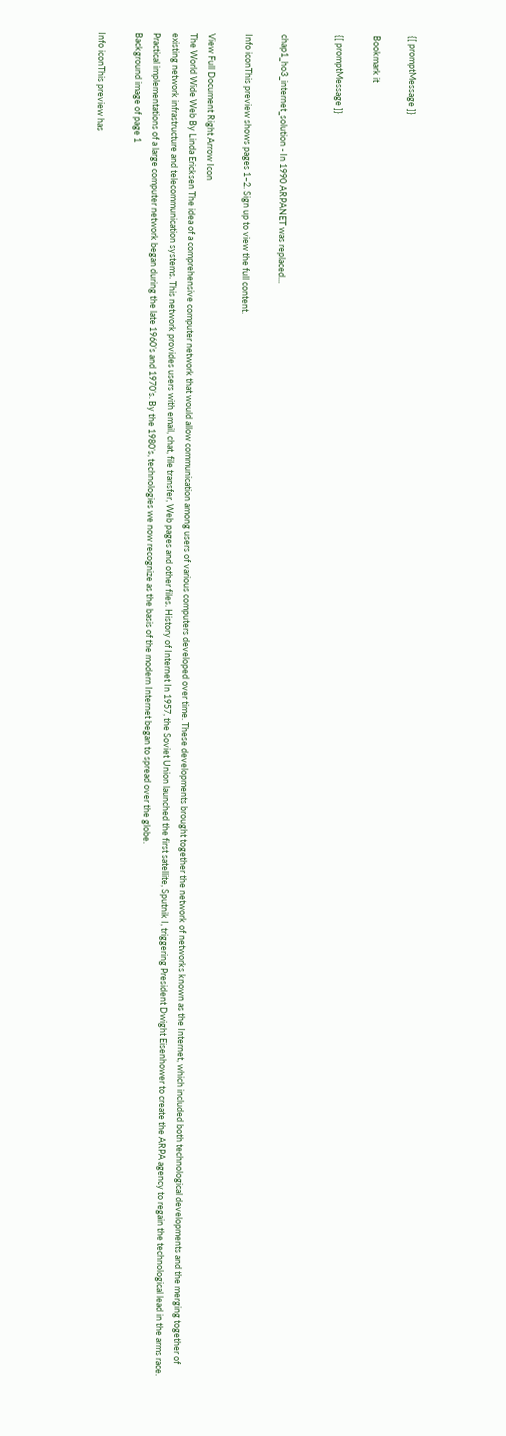{[ promptMessage ]}

Bookmark it

{[ promptMessage ]}


chap1_ho3_internet_solution - In 1990 ARPANET was replaced...

Info iconThis preview shows pages 1–2. Sign up to view the full content.

View Full Document Right Arrow Icon
The World Wide Web By Linda Ericksen The idea of a comprehensive computer network that would allow communication among users of various computers developed over time. These developments brought together the network of networks known as the Internet, which included both technological developments and the merging together of existing network infrastructure and telecommunication systems. This network provides users with email, chat, file transfer, Web pages and other files. History of Internet In 1957, the Soviet Union launched the first satellite, Sputnik I, triggering President Dwight Eisenhower to create the ARPA agency to regain the technological lead in the arms race. Practical implementations of a large computer network began during the late 1960’s and 1970’s. By the 1980’s, technologies we now recognize as the basis of the modern Internet began to spread over the globe.
Background image of page 1

Info iconThis preview has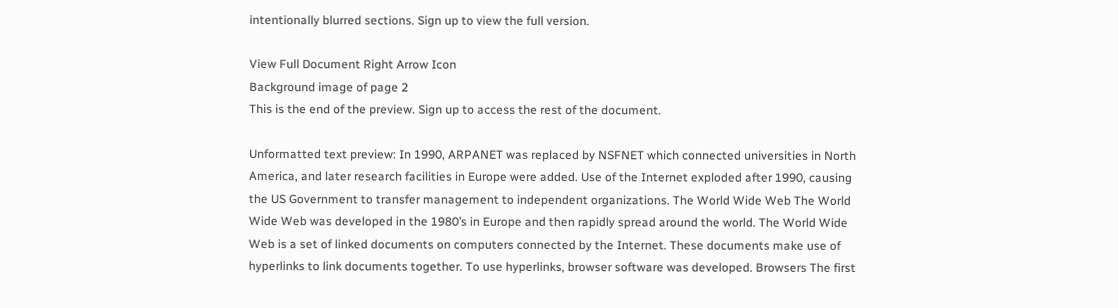intentionally blurred sections. Sign up to view the full version.

View Full Document Right Arrow Icon
Background image of page 2
This is the end of the preview. Sign up to access the rest of the document.

Unformatted text preview: In 1990, ARPANET was replaced by NSFNET which connected universities in North America, and later research facilities in Europe were added. Use of the Internet exploded after 1990, causing the US Government to transfer management to independent organizations. The World Wide Web The World Wide Web was developed in the 1980’s in Europe and then rapidly spread around the world. The World Wide Web is a set of linked documents on computers connected by the Internet. These documents make use of hyperlinks to link documents together. To use hyperlinks, browser software was developed. Browsers The first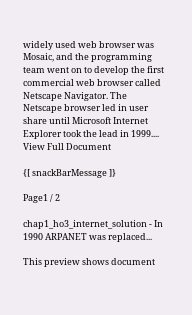widely used web browser was Mosaic, and the programming team went on to develop the first commercial web browser called Netscape Navigator. The Netscape browser led in user share until Microsoft Internet Explorer took the lead in 1999....
View Full Document

{[ snackBarMessage ]}

Page1 / 2

chap1_ho3_internet_solution - In 1990 ARPANET was replaced...

This preview shows document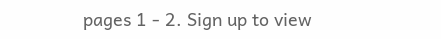pages 1 - 2. Sign up to view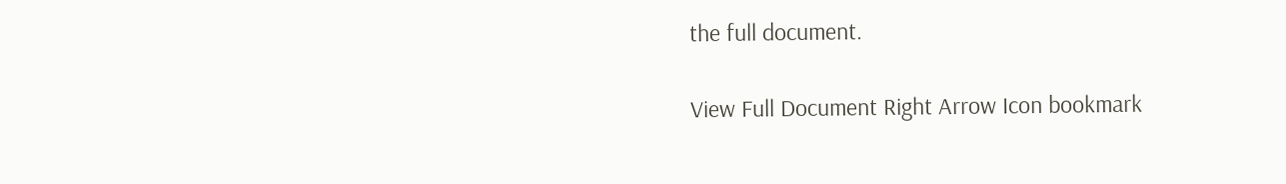the full document.

View Full Document Right Arrow Icon bookmark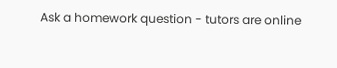Ask a homework question - tutors are online